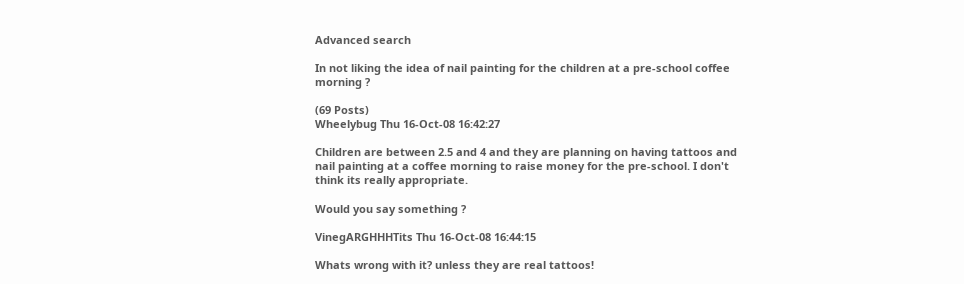Advanced search

In not liking the idea of nail painting for the children at a pre-school coffee morning ?

(69 Posts)
Wheelybug Thu 16-Oct-08 16:42:27

Children are between 2.5 and 4 and they are planning on having tattoos and nail painting at a coffee morning to raise money for the pre-school. I don't think its really appropriate.

Would you say something ?

VinegARGHHHTits Thu 16-Oct-08 16:44:15

Whats wrong with it? unless they are real tattoos!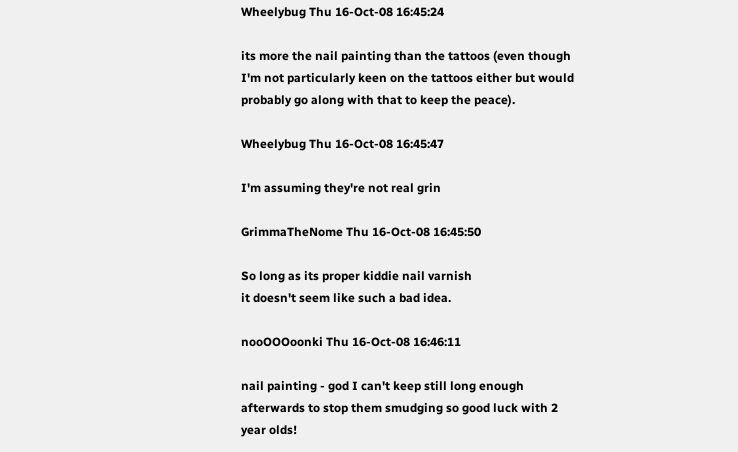Wheelybug Thu 16-Oct-08 16:45:24

its more the nail painting than the tattoos (even though I'm not particularly keen on the tattoos either but would probably go along with that to keep the peace).

Wheelybug Thu 16-Oct-08 16:45:47

I'm assuming they're not real grin

GrimmaTheNome Thu 16-Oct-08 16:45:50

So long as its proper kiddie nail varnish
it doesn't seem like such a bad idea.

nooOOOoonki Thu 16-Oct-08 16:46:11

nail painting - god I can't keep still long enough afterwards to stop them smudging so good luck with 2 year olds!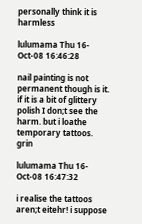personally think it is harmless

lulumama Thu 16-Oct-08 16:46:28

nail painting is not permanent though is it. if it is a bit of glittery polish I don;t see the harm. but i loathe temporary tattoos. grin

lulumama Thu 16-Oct-08 16:47:32

i realise the tattoos aren;t eitehr! i suppose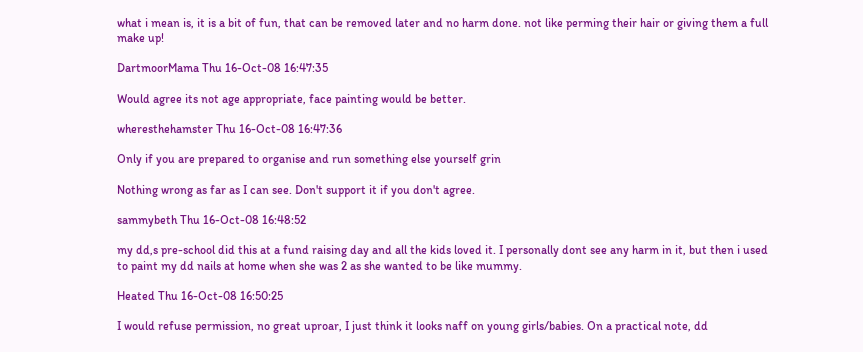what i mean is, it is a bit of fun, that can be removed later and no harm done. not like perming their hair or giving them a full make up!

DartmoorMama Thu 16-Oct-08 16:47:35

Would agree its not age appropriate, face painting would be better.

wheresthehamster Thu 16-Oct-08 16:47:36

Only if you are prepared to organise and run something else yourself grin

Nothing wrong as far as I can see. Don't support it if you don't agree.

sammybeth Thu 16-Oct-08 16:48:52

my dd,s pre-school did this at a fund raising day and all the kids loved it. I personally dont see any harm in it, but then i used to paint my dd nails at home when she was 2 as she wanted to be like mummy.

Heated Thu 16-Oct-08 16:50:25

I would refuse permission, no great uproar, I just think it looks naff on young girls/babies. On a practical note, dd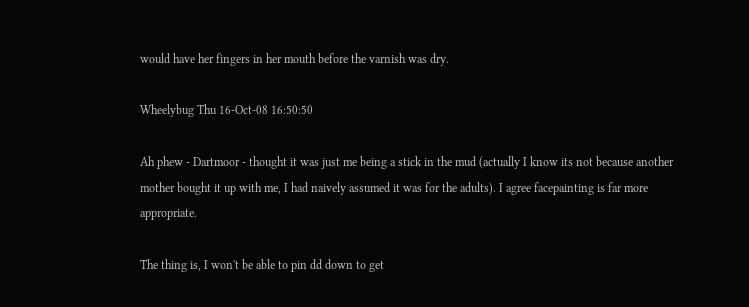would have her fingers in her mouth before the varnish was dry.

Wheelybug Thu 16-Oct-08 16:50:50

Ah phew - Dartmoor - thought it was just me being a stick in the mud (actually I know its not because another mother bought it up with me, I had naively assumed it was for the adults). I agree facepainting is far more appropriate.

The thing is, I won't be able to pin dd down to get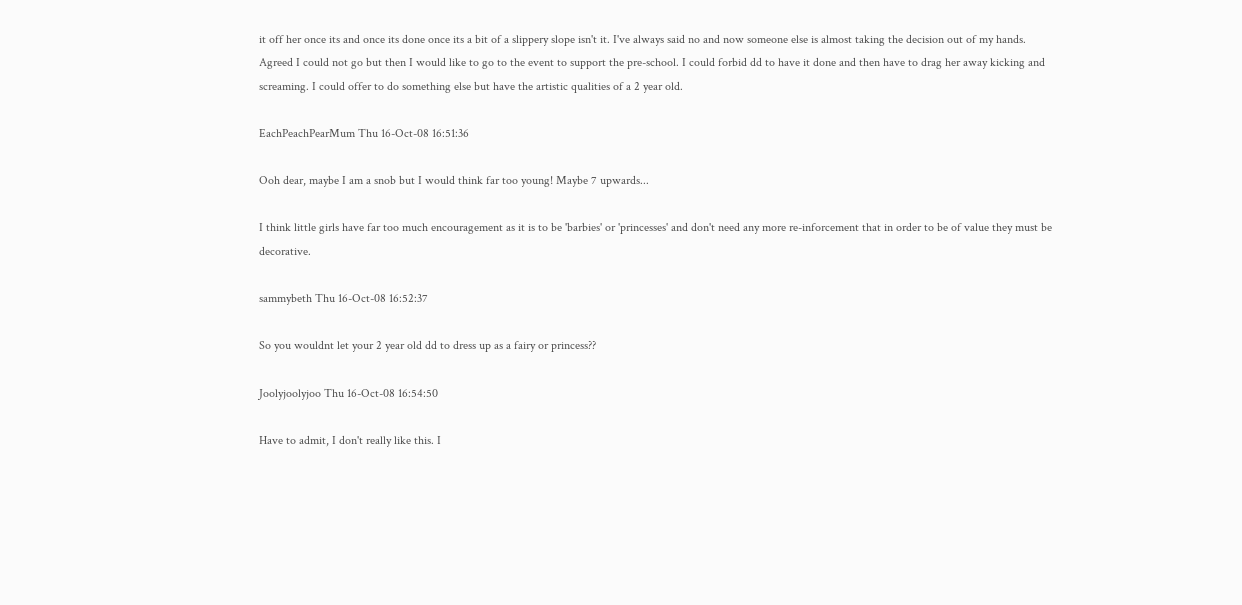it off her once its and once its done once its a bit of a slippery slope isn't it. I've always said no and now someone else is almost taking the decision out of my hands. Agreed I could not go but then I would like to go to the event to support the pre-school. I could forbid dd to have it done and then have to drag her away kicking and screaming. I could offer to do something else but have the artistic qualities of a 2 year old.

EachPeachPearMum Thu 16-Oct-08 16:51:36

Ooh dear, maybe I am a snob but I would think far too young! Maybe 7 upwards...

I think little girls have far too much encouragement as it is to be 'barbies' or 'princesses' and don't need any more re-inforcement that in order to be of value they must be decorative.

sammybeth Thu 16-Oct-08 16:52:37

So you wouldnt let your 2 year old dd to dress up as a fairy or princess??

Joolyjoolyjoo Thu 16-Oct-08 16:54:50

Have to admit, I don't really like this. I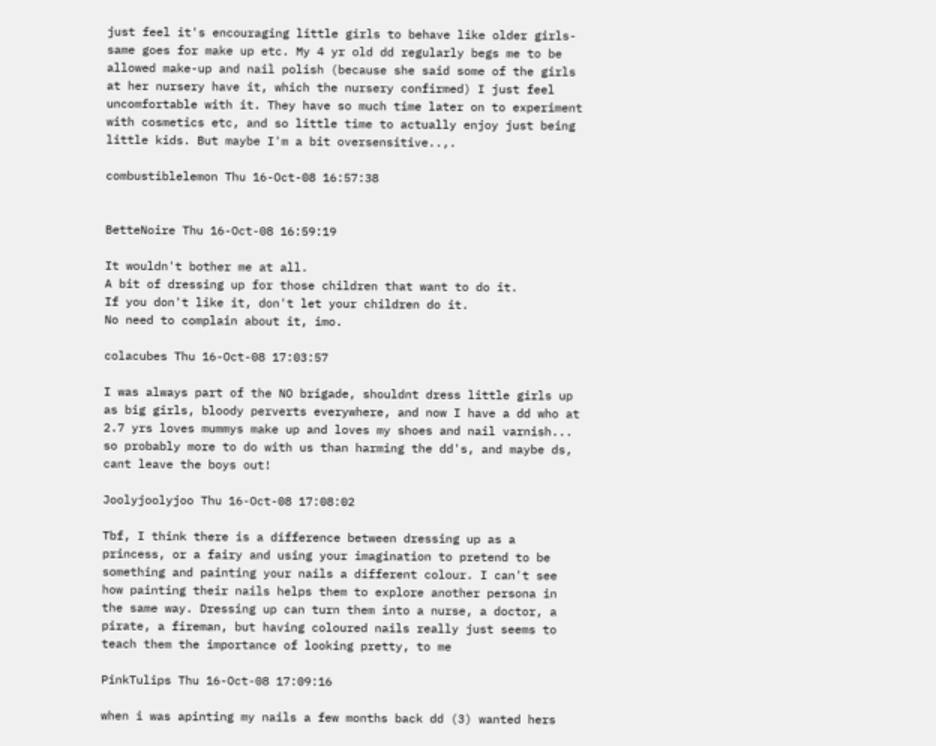just feel it's encouraging little girls to behave like older girls- same goes for make up etc. My 4 yr old dd regularly begs me to be allowed make-up and nail polish (because she said some of the girls at her nursery have it, which the nursery confirmed) I just feel uncomfortable with it. They have so much time later on to experiment with cosmetics etc, and so little time to actually enjoy just being little kids. But maybe I'm a bit oversensitive..,.

combustiblelemon Thu 16-Oct-08 16:57:38


BetteNoire Thu 16-Oct-08 16:59:19

It wouldn't bother me at all.
A bit of dressing up for those children that want to do it.
If you don't like it, don't let your children do it.
No need to complain about it, imo.

colacubes Thu 16-Oct-08 17:03:57

I was always part of the NO brigade, shouldnt dress little girls up as big girls, bloody perverts everywhere, and now I have a dd who at 2.7 yrs loves mummys make up and loves my shoes and nail varnish... so probably more to do with us than harming the dd's, and maybe ds, cant leave the boys out!

Joolyjoolyjoo Thu 16-Oct-08 17:08:02

Tbf, I think there is a difference between dressing up as a princess, or a fairy and using your imagination to pretend to be something and painting your nails a different colour. I can't see how painting their nails helps them to explore another persona in the same way. Dressing up can turn them into a nurse, a doctor, a pirate, a fireman, but having coloured nails really just seems to teach them the importance of looking pretty, to me

PinkTulips Thu 16-Oct-08 17:09:16

when i was apinting my nails a few months back dd (3) wanted hers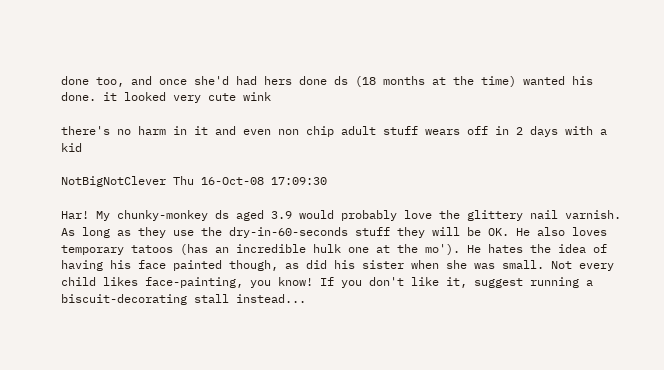done too, and once she'd had hers done ds (18 months at the time) wanted his done. it looked very cute wink

there's no harm in it and even non chip adult stuff wears off in 2 days with a kid

NotBigNotClever Thu 16-Oct-08 17:09:30

Har! My chunky-monkey ds aged 3.9 would probably love the glittery nail varnish. As long as they use the dry-in-60-seconds stuff they will be OK. He also loves temporary tatoos (has an incredible hulk one at the mo'). He hates the idea of having his face painted though, as did his sister when she was small. Not every child likes face-painting, you know! If you don't like it, suggest running a biscuit-decorating stall instead...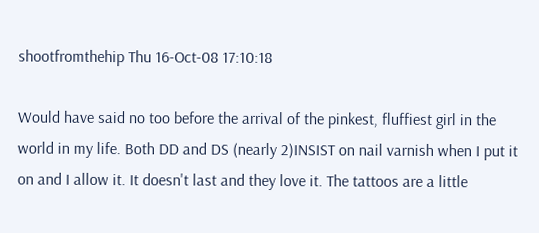shootfromthehip Thu 16-Oct-08 17:10:18

Would have said no too before the arrival of the pinkest, fluffiest girl in the world in my life. Both DD and DS (nearly 2)INSIST on nail varnish when I put it on and I allow it. It doesn't last and they love it. The tattoos are a little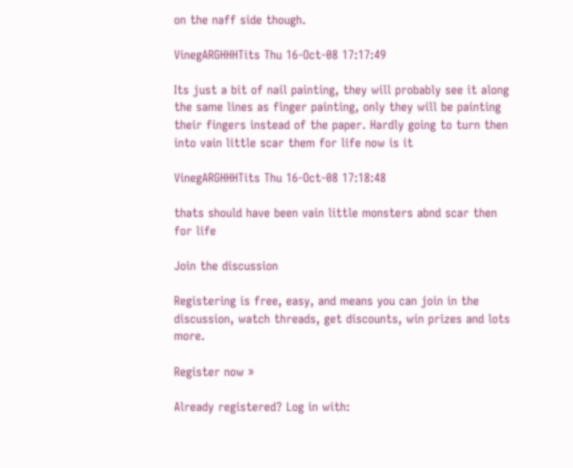on the naff side though.

VinegARGHHHTits Thu 16-Oct-08 17:17:49

Its just a bit of nail painting, they will probably see it along the same lines as finger painting, only they will be painting their fingers instead of the paper. Hardly going to turn then into vain little scar them for life now is it

VinegARGHHHTits Thu 16-Oct-08 17:18:48

thats should have been vain little monsters abnd scar then for life

Join the discussion

Registering is free, easy, and means you can join in the discussion, watch threads, get discounts, win prizes and lots more.

Register now »

Already registered? Log in with: